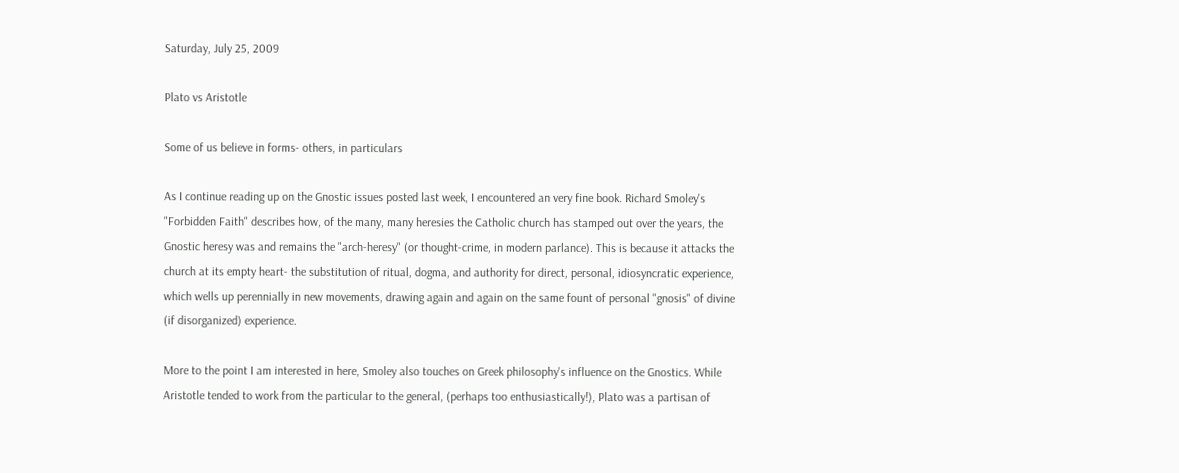Saturday, July 25, 2009

Plato vs Aristotle

Some of us believe in forms- others, in particulars

As I continue reading up on the Gnostic issues posted last week, I encountered an very fine book. Richard Smoley's "Forbidden Faith" describes how, of the many, many heresies the Catholic church has stamped out over the years, the Gnostic heresy was and remains the "arch-heresy" (or thought-crime, in modern parlance). This is because it attacks the church at its empty heart- the substitution of ritual, dogma, and authority for direct, personal, idiosyncratic experience, which wells up perennially in new movements, drawing again and again on the same fount of personal "gnosis" of divine (if disorganized) experience.

More to the point I am interested in here, Smoley also touches on Greek philosophy's influence on the Gnostics. While Aristotle tended to work from the particular to the general, (perhaps too enthusiastically!), Plato was a partisan of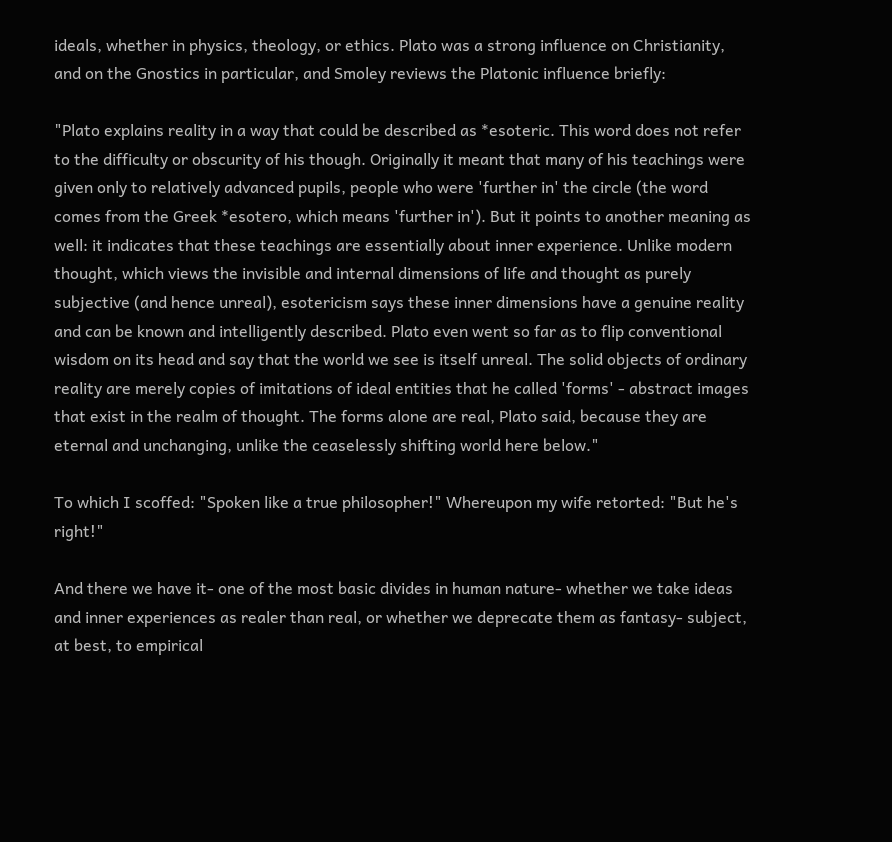ideals, whether in physics, theology, or ethics. Plato was a strong influence on Christianity, and on the Gnostics in particular, and Smoley reviews the Platonic influence briefly:

"Plato explains reality in a way that could be described as *esoteric. This word does not refer to the difficulty or obscurity of his though. Originally it meant that many of his teachings were given only to relatively advanced pupils, people who were 'further in' the circle (the word comes from the Greek *esotero, which means 'further in'). But it points to another meaning as well: it indicates that these teachings are essentially about inner experience. Unlike modern thought, which views the invisible and internal dimensions of life and thought as purely subjective (and hence unreal), esotericism says these inner dimensions have a genuine reality and can be known and intelligently described. Plato even went so far as to flip conventional wisdom on its head and say that the world we see is itself unreal. The solid objects of ordinary reality are merely copies of imitations of ideal entities that he called 'forms' - abstract images that exist in the realm of thought. The forms alone are real, Plato said, because they are eternal and unchanging, unlike the ceaselessly shifting world here below."

To which I scoffed: "Spoken like a true philosopher!" Whereupon my wife retorted: "But he's right!"

And there we have it- one of the most basic divides in human nature- whether we take ideas and inner experiences as realer than real, or whether we deprecate them as fantasy- subject, at best, to empirical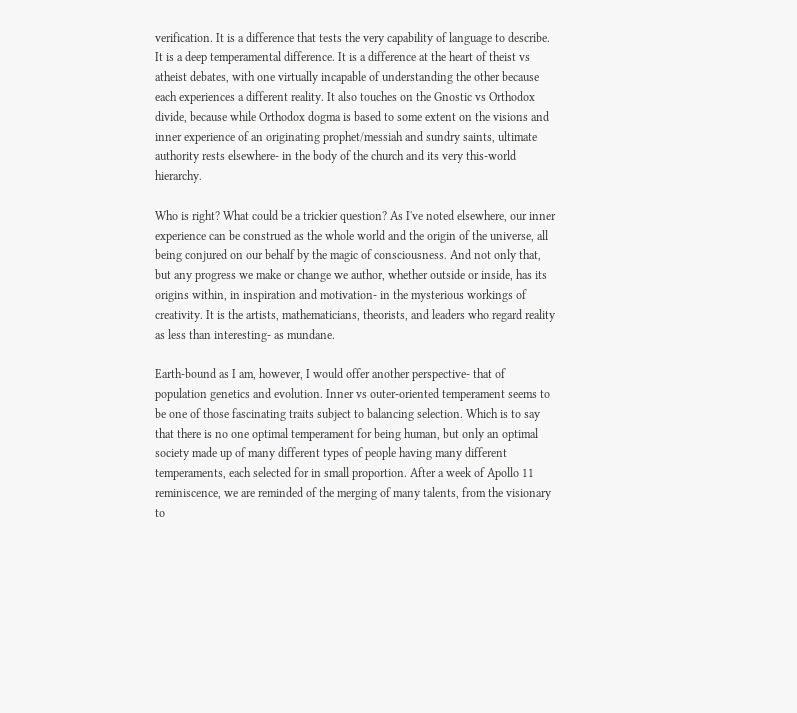verification. It is a difference that tests the very capability of language to describe. It is a deep temperamental difference. It is a difference at the heart of theist vs atheist debates, with one virtually incapable of understanding the other because each experiences a different reality. It also touches on the Gnostic vs Orthodox divide, because while Orthodox dogma is based to some extent on the visions and inner experience of an originating prophet/messiah and sundry saints, ultimate authority rests elsewhere- in the body of the church and its very this-world hierarchy.

Who is right? What could be a trickier question? As I've noted elsewhere, our inner experience can be construed as the whole world and the origin of the universe, all being conjured on our behalf by the magic of consciousness. And not only that, but any progress we make or change we author, whether outside or inside, has its origins within, in inspiration and motivation- in the mysterious workings of creativity. It is the artists, mathematicians, theorists, and leaders who regard reality as less than interesting- as mundane.

Earth-bound as I am, however, I would offer another perspective- that of population genetics and evolution. Inner vs outer-oriented temperament seems to be one of those fascinating traits subject to balancing selection. Which is to say that there is no one optimal temperament for being human, but only an optimal society made up of many different types of people having many different temperaments, each selected for in small proportion. After a week of Apollo 11 reminiscence, we are reminded of the merging of many talents, from the visionary to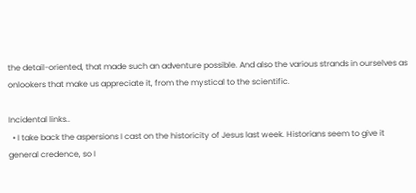the detail-oriented, that made such an adventure possible. And also the various strands in ourselves as onlookers that make us appreciate it, from the mystical to the scientific.

Incidental links..
  • I take back the aspersions I cast on the historicity of Jesus last week. Historians seem to give it general credence, so I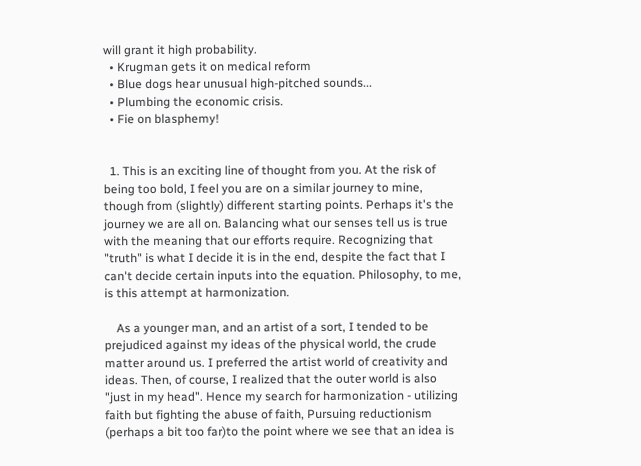will grant it high probability.
  • Krugman gets it on medical reform
  • Blue dogs hear unusual high-pitched sounds...
  • Plumbing the economic crisis.
  • Fie on blasphemy!


  1. This is an exciting line of thought from you. At the risk of being too bold, I feel you are on a similar journey to mine, though from (slightly) different starting points. Perhaps it's the journey we are all on. Balancing what our senses tell us is true with the meaning that our efforts require. Recognizing that "truth" is what I decide it is in the end, despite the fact that I can't decide certain inputs into the equation. Philosophy, to me, is this attempt at harmonization.

    As a younger man, and an artist of a sort, I tended to be prejudiced against my ideas of the physical world, the crude matter around us. I preferred the artist world of creativity and ideas. Then, of course, I realized that the outer world is also "just in my head". Hence my search for harmonization - utilizing faith but fighting the abuse of faith, Pursuing reductionism (perhaps a bit too far)to the point where we see that an idea is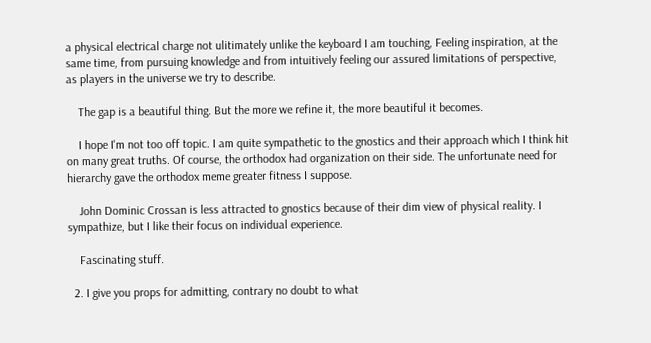a physical electrical charge not ulitimately unlike the keyboard I am touching, Feeling inspiration, at the same time, from pursuing knowledge and from intuitively feeling our assured limitations of perspective, as players in the universe we try to describe.

    The gap is a beautiful thing. But the more we refine it, the more beautiful it becomes.

    I hope I'm not too off topic. I am quite sympathetic to the gnostics and their approach which I think hit on many great truths. Of course, the orthodox had organization on their side. The unfortunate need for hierarchy gave the orthodox meme greater fitness I suppose.

    John Dominic Crossan is less attracted to gnostics because of their dim view of physical reality. I sympathize, but I like their focus on individual experience.

    Fascinating stuff.

  2. I give you props for admitting, contrary no doubt to what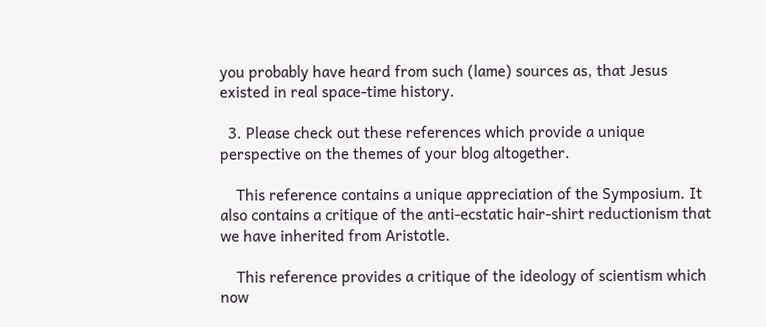you probably have heard from such (lame) sources as, that Jesus existed in real space-time history.

  3. Please check out these references which provide a unique perspective on the themes of your blog altogether.

    This reference contains a unique appreciation of the Symposium. It also contains a critique of the anti-ecstatic hair-shirt reductionism that we have inherited from Aristotle.

    This reference provides a critique of the ideology of scientism which now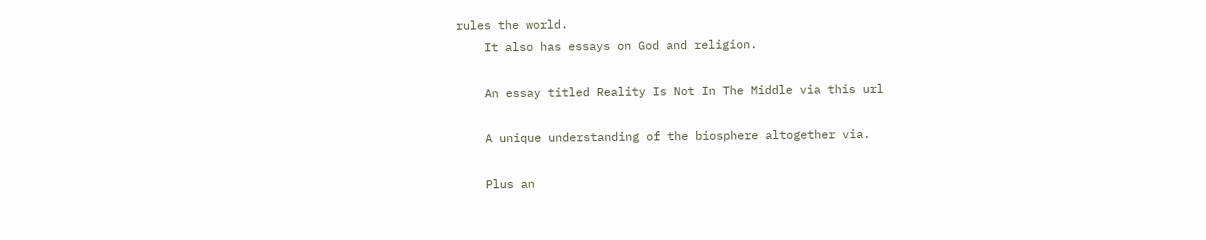rules the world.
    It also has essays on God and religion.

    An essay titled Reality Is Not In The Middle via this url

    A unique understanding of the biosphere altogether via.

    Plus an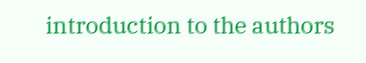introduction to the authors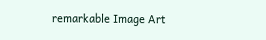remarkable Image Art